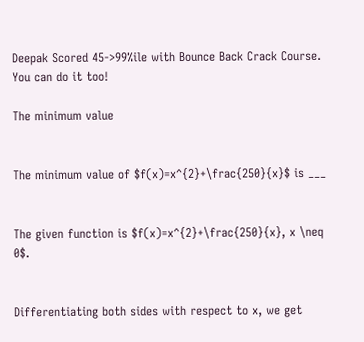Deepak Scored 45->99%ile with Bounce Back Crack Course. You can do it too!

The minimum value


The minimum value of $f(x)=x^{2}+\frac{250}{x}$ is ___


The given function is $f(x)=x^{2}+\frac{250}{x}, x \neq 0$.


Differentiating both sides with respect to x, we get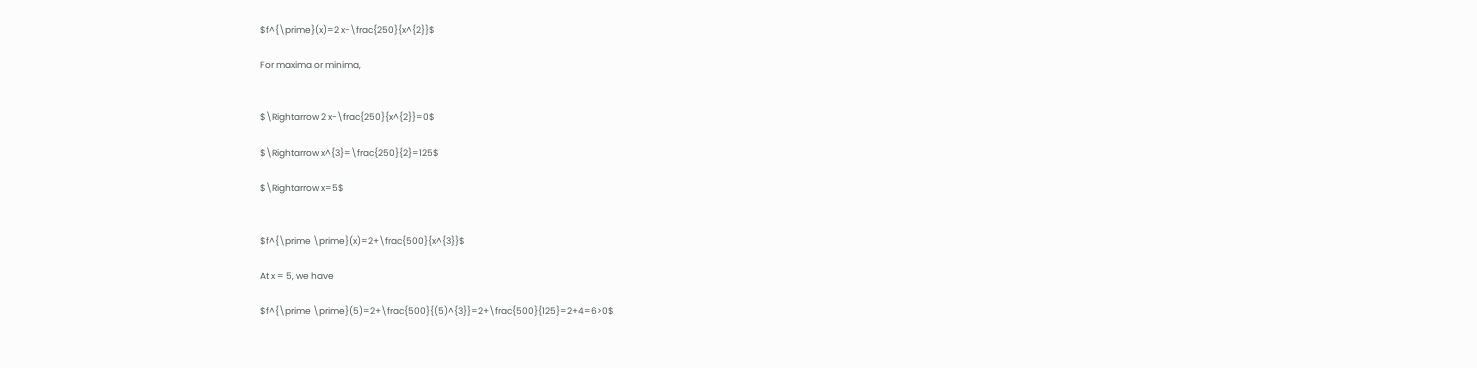$f^{\prime}(x)=2 x-\frac{250}{x^{2}}$

For maxima or minima,


$\Rightarrow 2 x-\frac{250}{x^{2}}=0$

$\Rightarrow x^{3}=\frac{250}{2}=125$

$\Rightarrow x=5$


$f^{\prime \prime}(x)=2+\frac{500}{x^{3}}$

At x = 5, we have

$f^{\prime \prime}(5)=2+\frac{500}{(5)^{3}}=2+\frac{500}{125}=2+4=6>0$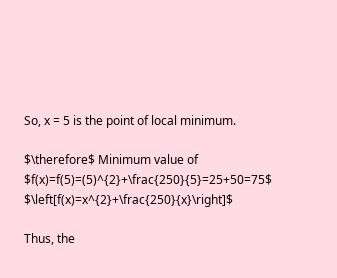So, x = 5 is the point of local minimum.

$\therefore$ Minimum value of $f(x)=f(5)=(5)^{2}+\frac{250}{5}=25+50=75$        $\left[f(x)=x^{2}+\frac{250}{x}\right]$

Thus, the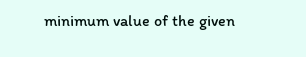minimum value of the given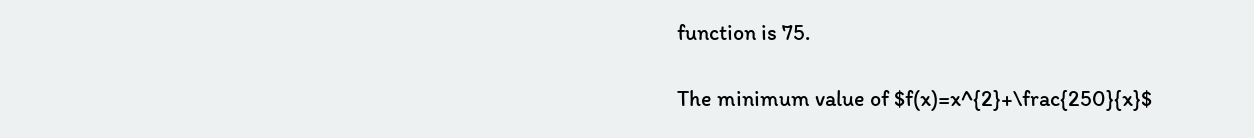function is 75.

The minimum value of $f(x)=x^{2}+\frac{250}{x}$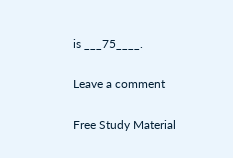is ___75____.

Leave a comment

Free Study Material